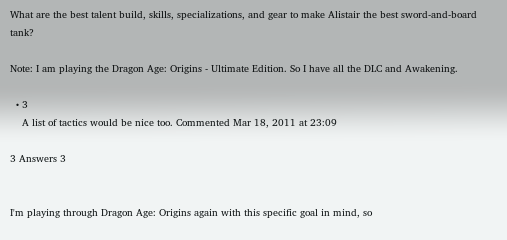What are the best talent build, skills, specializations, and gear to make Alistair the best sword-and-board tank?

Note: I am playing the Dragon Age: Origins - Ultimate Edition. So I have all the DLC and Awakening.

  • 3
    A list of tactics would be nice too. Commented Mar 18, 2011 at 23:09

3 Answers 3


I'm playing through Dragon Age: Origins again with this specific goal in mind, so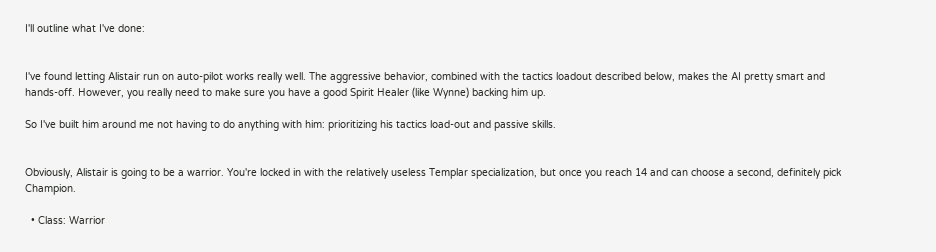I'll outline what I've done:


I've found letting Alistair run on auto-pilot works really well. The aggressive behavior, combined with the tactics loadout described below, makes the AI pretty smart and hands-off. However, you really need to make sure you have a good Spirit Healer (like Wynne) backing him up.

So I've built him around me not having to do anything with him: prioritizing his tactics load-out and passive skills.


Obviously, Alistair is going to be a warrior. You're locked in with the relatively useless Templar specialization, but once you reach 14 and can choose a second, definitely pick Champion.

  • Class: Warrior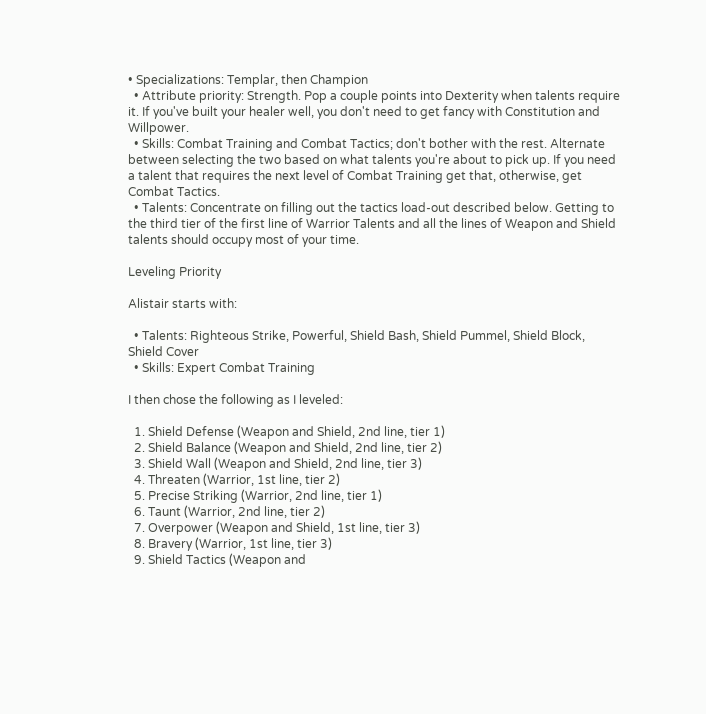• Specializations: Templar, then Champion
  • Attribute priority: Strength. Pop a couple points into Dexterity when talents require it. If you've built your healer well, you don't need to get fancy with Constitution and Willpower.
  • Skills: Combat Training and Combat Tactics; don't bother with the rest. Alternate between selecting the two based on what talents you're about to pick up. If you need a talent that requires the next level of Combat Training get that, otherwise, get Combat Tactics.
  • Talents: Concentrate on filling out the tactics load-out described below. Getting to the third tier of the first line of Warrior Talents and all the lines of Weapon and Shield talents should occupy most of your time.

Leveling Priority

Alistair starts with:

  • Talents: Righteous Strike, Powerful, Shield Bash, Shield Pummel, Shield Block, Shield Cover
  • Skills: Expert Combat Training

I then chose the following as I leveled:

  1. Shield Defense (Weapon and Shield, 2nd line, tier 1)
  2. Shield Balance (Weapon and Shield, 2nd line, tier 2)
  3. Shield Wall (Weapon and Shield, 2nd line, tier 3)
  4. Threaten (Warrior, 1st line, tier 2)
  5. Precise Striking (Warrior, 2nd line, tier 1)
  6. Taunt (Warrior, 2nd line, tier 2)
  7. Overpower (Weapon and Shield, 1st line, tier 3)
  8. Bravery (Warrior, 1st line, tier 3)
  9. Shield Tactics (Weapon and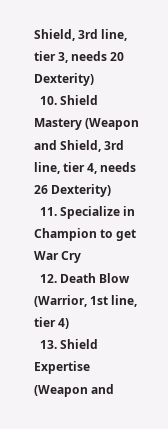Shield, 3rd line, tier 3, needs 20 Dexterity)
  10. Shield Mastery (Weapon and Shield, 3rd line, tier 4, needs 26 Dexterity)
  11. Specialize in Champion to get War Cry
  12. Death Blow (Warrior, 1st line, tier 4)
  13. Shield Expertise (Weapon and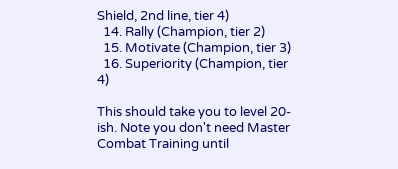Shield, 2nd line, tier 4)
  14. Rally (Champion, tier 2)
  15. Motivate (Champion, tier 3)
  16. Superiority (Champion, tier 4)

This should take you to level 20-ish. Note you don't need Master Combat Training until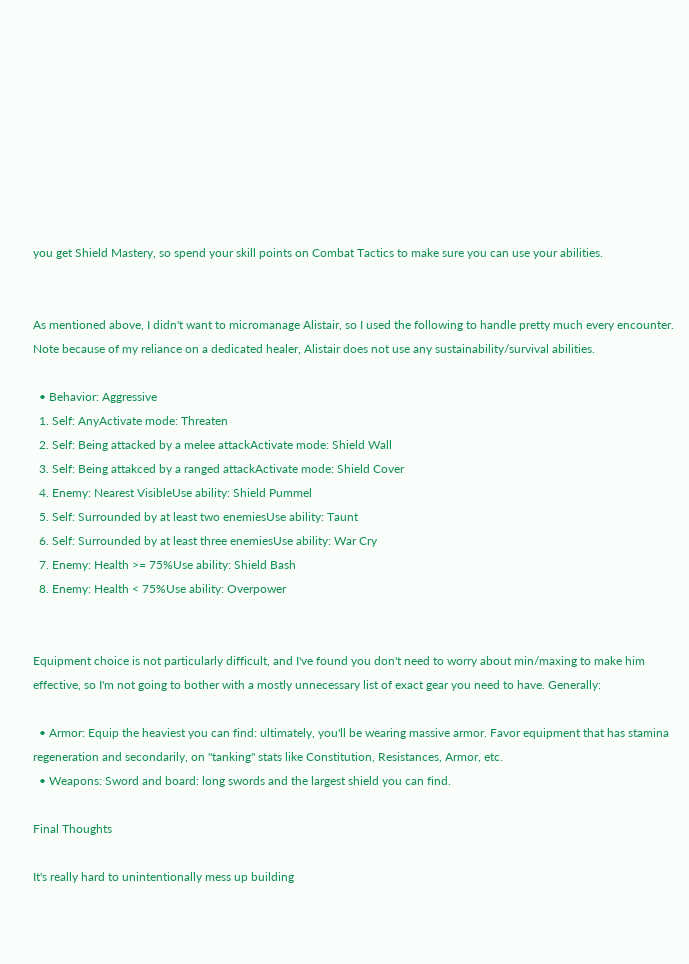you get Shield Mastery, so spend your skill points on Combat Tactics to make sure you can use your abilities.


As mentioned above, I didn't want to micromanage Alistair, so I used the following to handle pretty much every encounter. Note because of my reliance on a dedicated healer, Alistair does not use any sustainability/survival abilities.

  • Behavior: Aggressive
  1. Self: AnyActivate mode: Threaten
  2. Self: Being attacked by a melee attackActivate mode: Shield Wall
  3. Self: Being attakced by a ranged attackActivate mode: Shield Cover
  4. Enemy: Nearest VisibleUse ability: Shield Pummel
  5. Self: Surrounded by at least two enemiesUse ability: Taunt
  6. Self: Surrounded by at least three enemiesUse ability: War Cry
  7. Enemy: Health >= 75%Use ability: Shield Bash
  8. Enemy: Health < 75%Use ability: Overpower


Equipment choice is not particularly difficult, and I've found you don't need to worry about min/maxing to make him effective, so I'm not going to bother with a mostly unnecessary list of exact gear you need to have. Generally:

  • Armor: Equip the heaviest you can find: ultimately, you'll be wearing massive armor. Favor equipment that has stamina regeneration and secondarily, on "tanking" stats like Constitution, Resistances, Armor, etc.
  • Weapons: Sword and board: long swords and the largest shield you can find.

Final Thoughts

It's really hard to unintentionally mess up building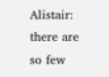Alistair: there are so few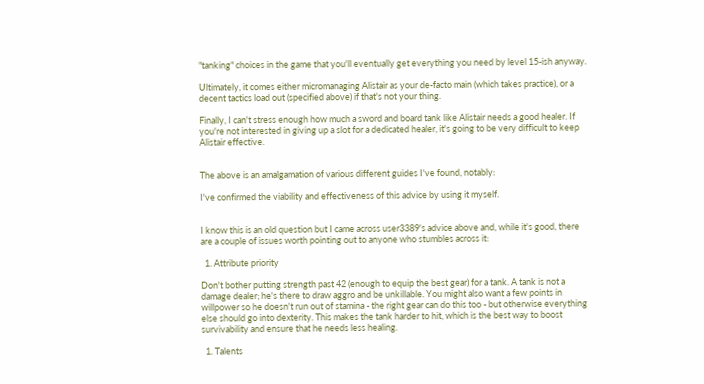"tanking" choices in the game that you'll eventually get everything you need by level 15-ish anyway.

Ultimately, it comes either micromanaging Alistair as your de-facto main (which takes practice), or a decent tactics load out (specified above) if that's not your thing.

Finally, I can't stress enough how much a sword and board tank like Alistair needs a good healer. If you're not interested in giving up a slot for a dedicated healer, it's going to be very difficult to keep Alistair effective.


The above is an amalgamation of various different guides I've found, notably:

I've confirmed the viability and effectiveness of this advice by using it myself.


I know this is an old question but I came across user3389's advice above and, while it's good, there are a couple of issues worth pointing out to anyone who stumbles across it:

  1. Attribute priority

Don't bother putting strength past 42 (enough to equip the best gear) for a tank. A tank is not a damage dealer; he's there to draw aggro and be unkillable. You might also want a few points in willpower so he doesn't run out of stamina - the right gear can do this too - but otherwise everything else should go into dexterity. This makes the tank harder to hit, which is the best way to boost survivability and ensure that he needs less healing.

  1. Talents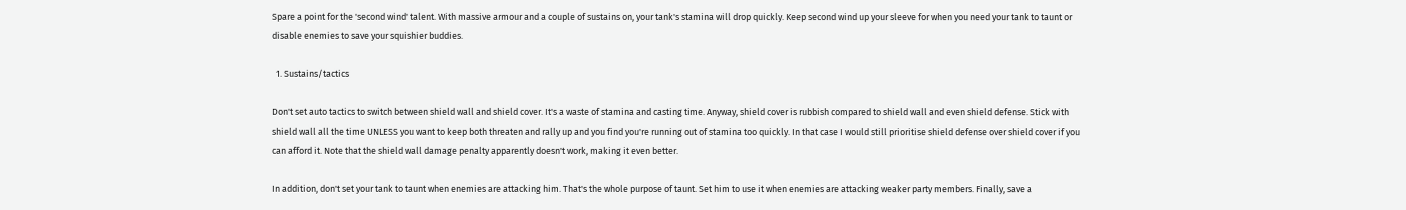Spare a point for the 'second wind' talent. With massive armour and a couple of sustains on, your tank's stamina will drop quickly. Keep second wind up your sleeve for when you need your tank to taunt or disable enemies to save your squishier buddies.

  1. Sustains/tactics

Don't set auto tactics to switch between shield wall and shield cover. It's a waste of stamina and casting time. Anyway, shield cover is rubbish compared to shield wall and even shield defense. Stick with shield wall all the time UNLESS you want to keep both threaten and rally up and you find you're running out of stamina too quickly. In that case I would still prioritise shield defense over shield cover if you can afford it. Note that the shield wall damage penalty apparently doesn't work, making it even better.

In addition, don't set your tank to taunt when enemies are attacking him. That's the whole purpose of taunt. Set him to use it when enemies are attacking weaker party members. Finally, save a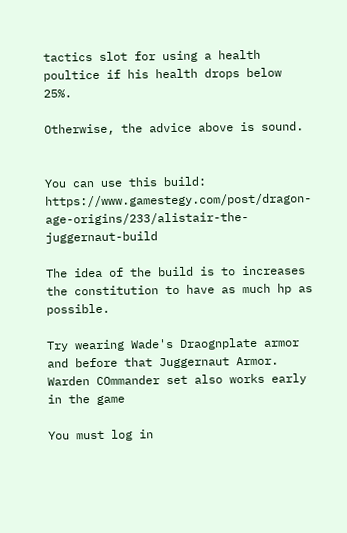tactics slot for using a health poultice if his health drops below 25%.

Otherwise, the advice above is sound.


You can use this build: https://www.gamestegy.com/post/dragon-age-origins/233/alistair-the-juggernaut-build

The idea of the build is to increases the constitution to have as much hp as possible.

Try wearing Wade's Draognplate armor and before that Juggernaut Armor. Warden COmmander set also works early in the game

You must log in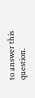to answer this question.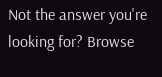Not the answer you're looking for? Browse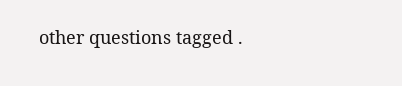other questions tagged .